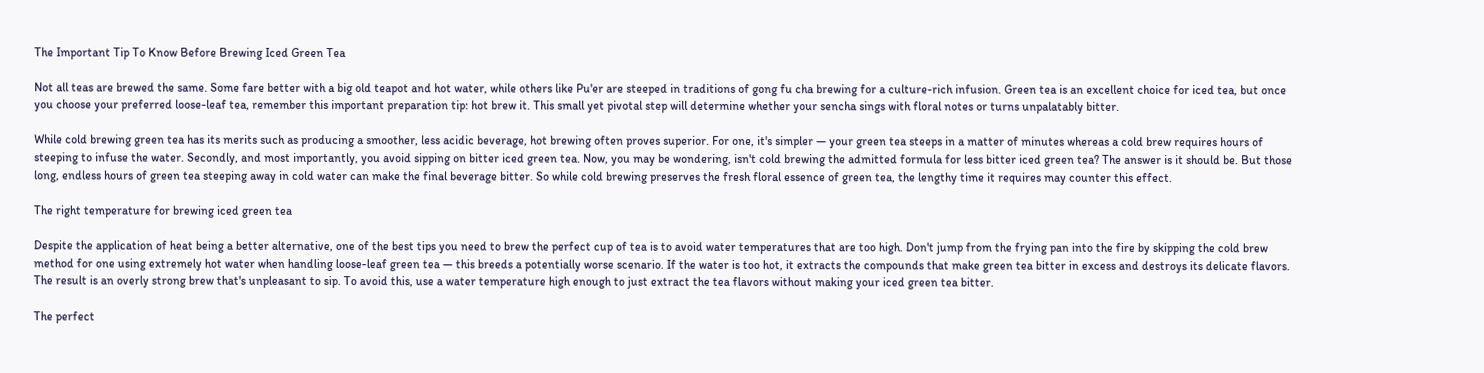The Important Tip To Know Before Brewing Iced Green Tea

Not all teas are brewed the same. Some fare better with a big old teapot and hot water, while others like Pu'er are steeped in traditions of gong fu cha brewing for a culture-rich infusion. Green tea is an excellent choice for iced tea, but once you choose your preferred loose-leaf tea, remember this important preparation tip: hot brew it. This small yet pivotal step will determine whether your sencha sings with floral notes or turns unpalatably bitter.

While cold brewing green tea has its merits such as producing a smoother, less acidic beverage, hot brewing often proves superior. For one, it's simpler — your green tea steeps in a matter of minutes whereas a cold brew requires hours of steeping to infuse the water. Secondly, and most importantly, you avoid sipping on bitter iced green tea. Now, you may be wondering, isn't cold brewing the admitted formula for less bitter iced green tea? The answer is it should be. But those long, endless hours of green tea steeping away in cold water can make the final beverage bitter. So while cold brewing preserves the fresh floral essence of green tea, the lengthy time it requires may counter this effect.

The right temperature for brewing iced green tea

Despite the application of heat being a better alternative, one of the best tips you need to brew the perfect cup of tea is to avoid water temperatures that are too high. Don't jump from the frying pan into the fire by skipping the cold brew method for one using extremely hot water when handling loose-leaf green tea — this breeds a potentially worse scenario. If the water is too hot, it extracts the compounds that make green tea bitter in excess and destroys its delicate flavors. The result is an overly strong brew that's unpleasant to sip. To avoid this, use a water temperature high enough to just extract the tea flavors without making your iced green tea bitter.

The perfect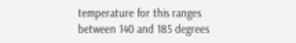temperature for this ranges between 140 and 185 degrees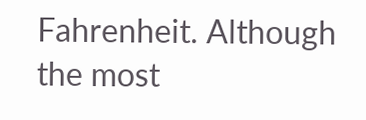Fahrenheit. Although the most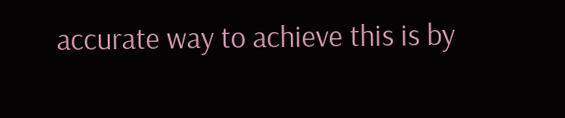accurate way to achieve this is by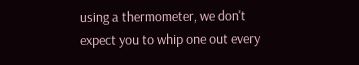using a thermometer, we don't expect you to whip one out every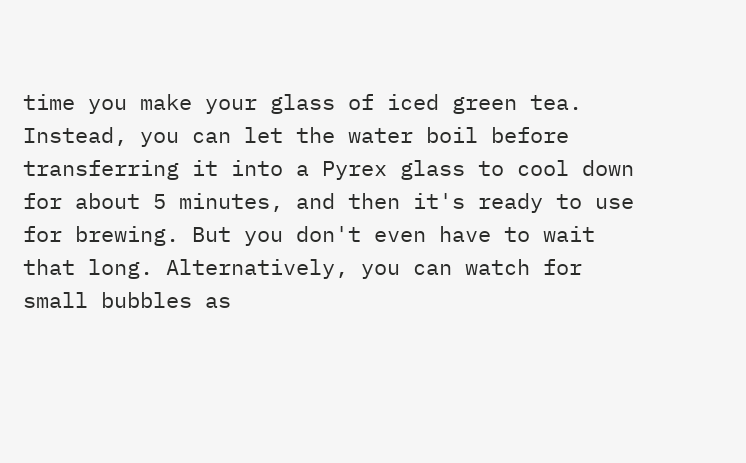time you make your glass of iced green tea. Instead, you can let the water boil before transferring it into a Pyrex glass to cool down for about 5 minutes, and then it's ready to use for brewing. But you don't even have to wait that long. Alternatively, you can watch for small bubbles as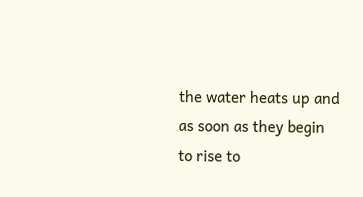the water heats up and as soon as they begin to rise to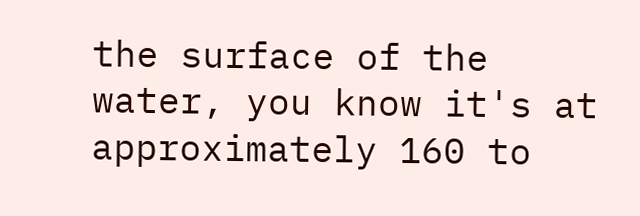the surface of the water, you know it's at approximately 160 to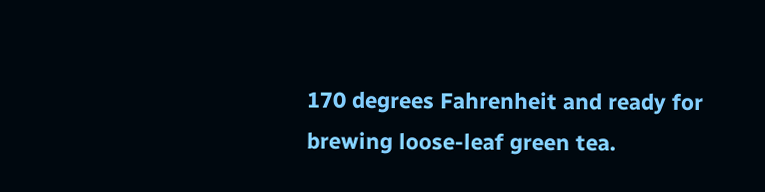170 degrees Fahrenheit and ready for brewing loose-leaf green tea.